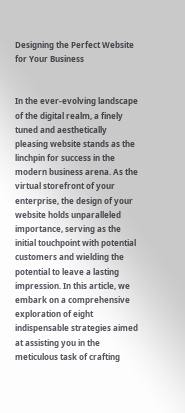Designing the Perfect Website for Your Business


In the ever-evolving landscape of the digital realm, a finely tuned and aesthetically pleasing website stands as the linchpin for success in the modern business arena. As the virtual storefront of your enterprise, the design of your website holds unparalleled importance, serving as the initial touchpoint with potential customers and wielding the potential to leave a lasting impression. In this article, we embark on a comprehensive exploration of eight indispensable strategies aimed at assisting you in the meticulous task of crafting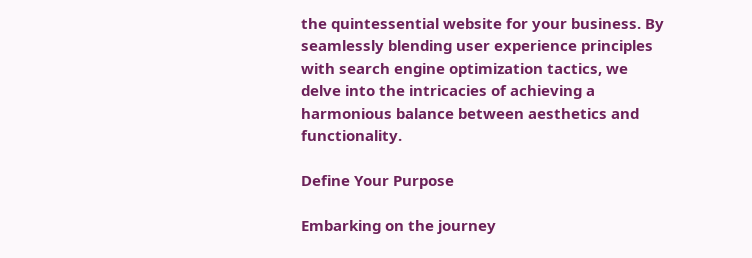the quintessential website for your business. By seamlessly blending user experience principles with search engine optimization tactics, we delve into the intricacies of achieving a harmonious balance between aesthetics and functionality.

Define Your Purpose

Embarking on the journey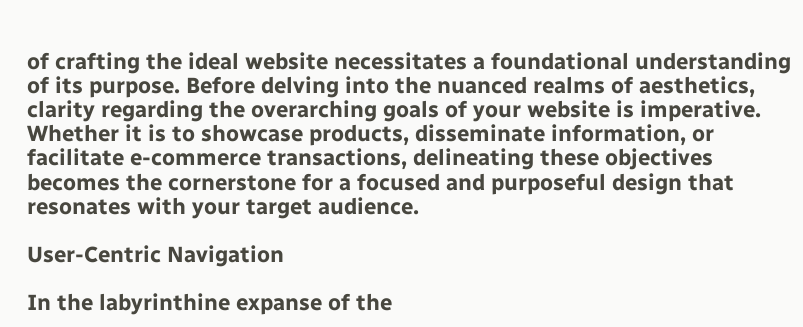of crafting the ideal website necessitates a foundational understanding of its purpose. Before delving into the nuanced realms of aesthetics, clarity regarding the overarching goals of your website is imperative. Whether it is to showcase products, disseminate information, or facilitate e-commerce transactions, delineating these objectives becomes the cornerstone for a focused and purposeful design that resonates with your target audience.

User-Centric Navigation

In the labyrinthine expanse of the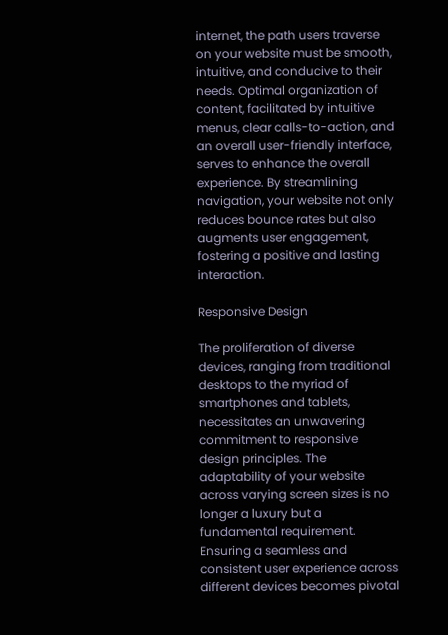internet, the path users traverse on your website must be smooth, intuitive, and conducive to their needs. Optimal organization of content, facilitated by intuitive menus, clear calls-to-action, and an overall user-friendly interface, serves to enhance the overall experience. By streamlining navigation, your website not only reduces bounce rates but also augments user engagement, fostering a positive and lasting interaction.

Responsive Design

The proliferation of diverse devices, ranging from traditional desktops to the myriad of smartphones and tablets, necessitates an unwavering commitment to responsive design principles. The adaptability of your website across varying screen sizes is no longer a luxury but a fundamental requirement. Ensuring a seamless and consistent user experience across different devices becomes pivotal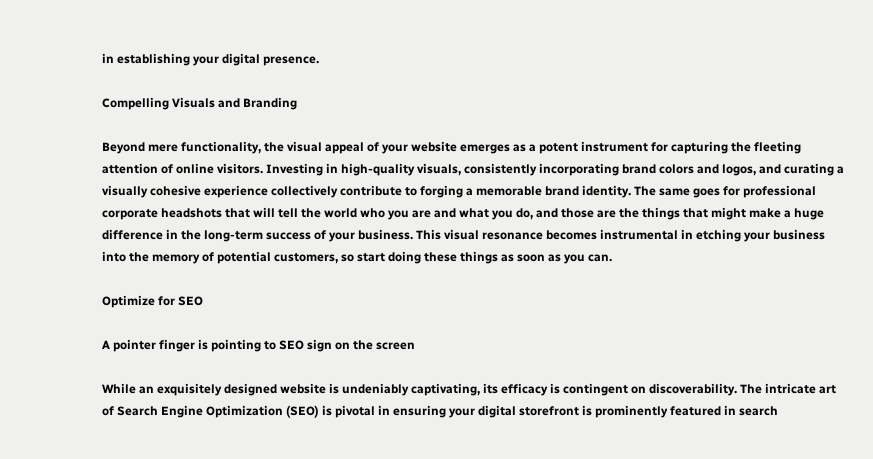in establishing your digital presence.

Compelling Visuals and Branding

Beyond mere functionality, the visual appeal of your website emerges as a potent instrument for capturing the fleeting attention of online visitors. Investing in high-quality visuals, consistently incorporating brand colors and logos, and curating a visually cohesive experience collectively contribute to forging a memorable brand identity. The same goes for professional corporate headshots that will tell the world who you are and what you do, and those are the things that might make a huge difference in the long-term success of your business. This visual resonance becomes instrumental in etching your business into the memory of potential customers, so start doing these things as soon as you can.

Optimize for SEO

A pointer finger is pointing to SEO sign on the screen

While an exquisitely designed website is undeniably captivating, its efficacy is contingent on discoverability. The intricate art of Search Engine Optimization (SEO) is pivotal in ensuring your digital storefront is prominently featured in search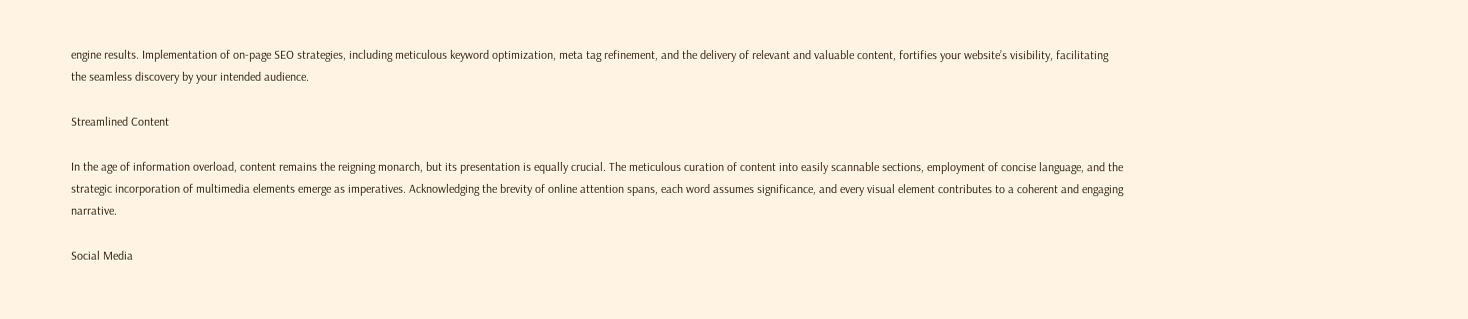engine results. Implementation of on-page SEO strategies, including meticulous keyword optimization, meta tag refinement, and the delivery of relevant and valuable content, fortifies your website’s visibility, facilitating the seamless discovery by your intended audience.

Streamlined Content

In the age of information overload, content remains the reigning monarch, but its presentation is equally crucial. The meticulous curation of content into easily scannable sections, employment of concise language, and the strategic incorporation of multimedia elements emerge as imperatives. Acknowledging the brevity of online attention spans, each word assumes significance, and every visual element contributes to a coherent and engaging narrative.

Social Media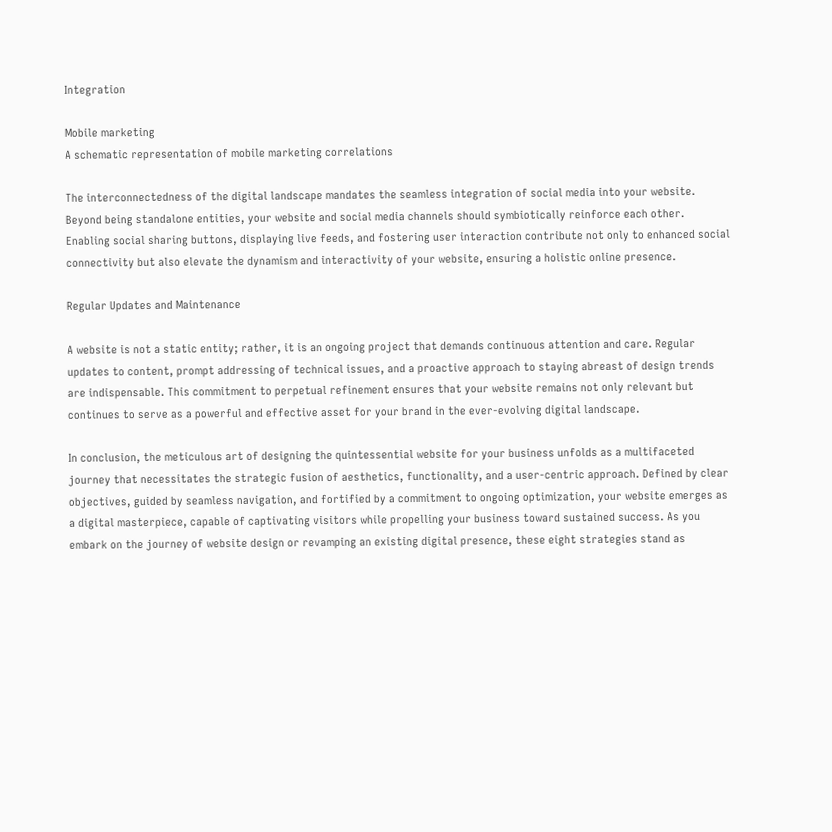Integration

Mobile marketing
A schematic representation of mobile marketing correlations

The interconnectedness of the digital landscape mandates the seamless integration of social media into your website. Beyond being standalone entities, your website and social media channels should symbiotically reinforce each other. Enabling social sharing buttons, displaying live feeds, and fostering user interaction contribute not only to enhanced social connectivity but also elevate the dynamism and interactivity of your website, ensuring a holistic online presence.

Regular Updates and Maintenance

A website is not a static entity; rather, it is an ongoing project that demands continuous attention and care. Regular updates to content, prompt addressing of technical issues, and a proactive approach to staying abreast of design trends are indispensable. This commitment to perpetual refinement ensures that your website remains not only relevant but continues to serve as a powerful and effective asset for your brand in the ever-evolving digital landscape.

In conclusion, the meticulous art of designing the quintessential website for your business unfolds as a multifaceted journey that necessitates the strategic fusion of aesthetics, functionality, and a user-centric approach. Defined by clear objectives, guided by seamless navigation, and fortified by a commitment to ongoing optimization, your website emerges as a digital masterpiece, capable of captivating visitors while propelling your business toward sustained success. As you embark on the journey of website design or revamping an existing digital presence, these eight strategies stand as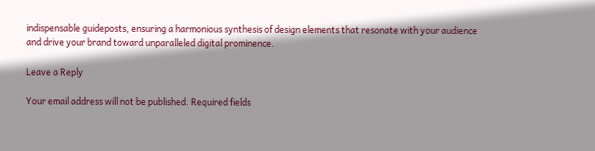indispensable guideposts, ensuring a harmonious synthesis of design elements that resonate with your audience and drive your brand toward unparalleled digital prominence.

Leave a Reply

Your email address will not be published. Required fields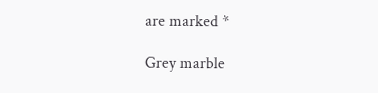are marked *

Grey marble